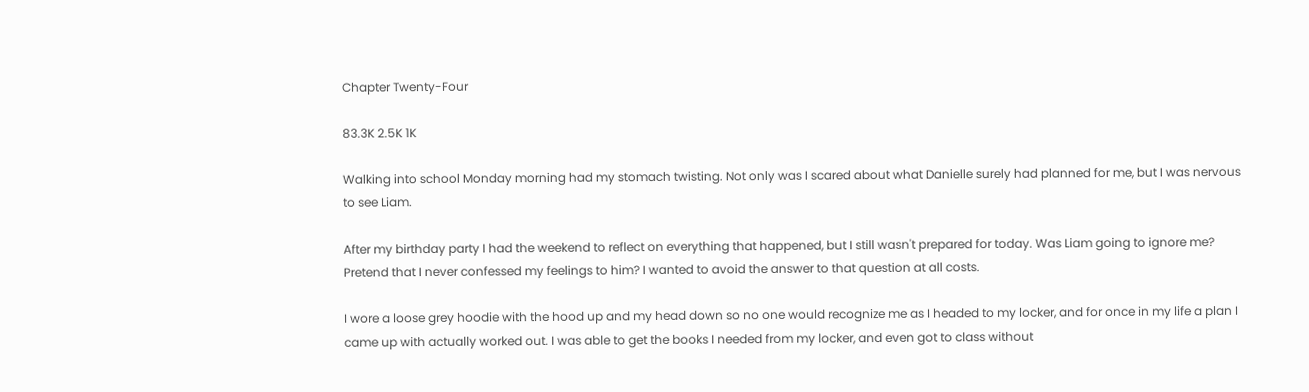Chapter Twenty-Four

83.3K 2.5K 1K

Walking into school Monday morning had my stomach twisting. Not only was I scared about what Danielle surely had planned for me, but I was nervous to see Liam.

After my birthday party I had the weekend to reflect on everything that happened, but I still wasn't prepared for today. Was Liam going to ignore me? Pretend that I never confessed my feelings to him? I wanted to avoid the answer to that question at all costs.

I wore a loose grey hoodie with the hood up and my head down so no one would recognize me as I headed to my locker, and for once in my life a plan I came up with actually worked out. I was able to get the books I needed from my locker, and even got to class without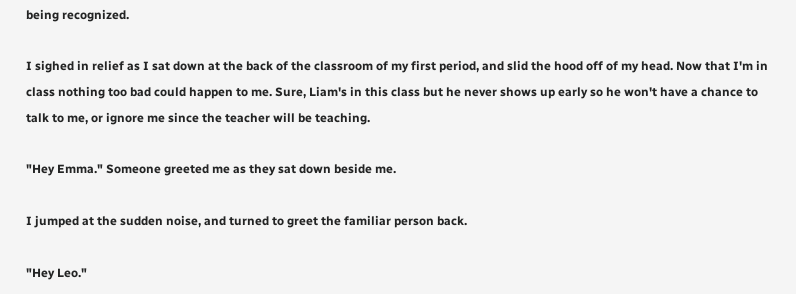being recognized.

I sighed in relief as I sat down at the back of the classroom of my first period, and slid the hood off of my head. Now that I'm in class nothing too bad could happen to me. Sure, Liam's in this class but he never shows up early so he won't have a chance to talk to me, or ignore me since the teacher will be teaching.

"Hey Emma." Someone greeted me as they sat down beside me.

I jumped at the sudden noise, and turned to greet the familiar person back.

"Hey Leo."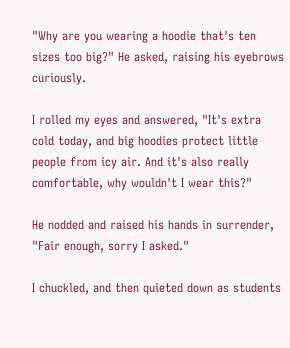"Why are you wearing a hoodie that's ten sizes too big?" He asked, raising his eyebrows curiously.

I rolled my eyes and answered, "It's extra cold today, and big hoodies protect little people from icy air. And it's also really comfortable, why wouldn't I wear this?"

He nodded and raised his hands in surrender, "Fair enough, sorry I asked."

I chuckled, and then quieted down as students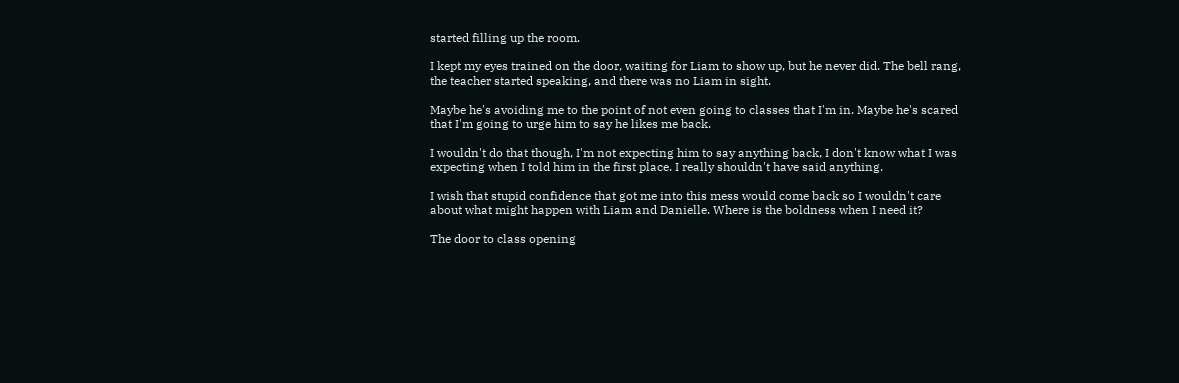started filling up the room.

I kept my eyes trained on the door, waiting for Liam to show up, but he never did. The bell rang, the teacher started speaking, and there was no Liam in sight.

Maybe he's avoiding me to the point of not even going to classes that I'm in. Maybe he's scared that I'm going to urge him to say he likes me back.

I wouldn't do that though, I'm not expecting him to say anything back, I don't know what I was expecting when I told him in the first place. I really shouldn't have said anything.

I wish that stupid confidence that got me into this mess would come back so I wouldn't care about what might happen with Liam and Danielle. Where is the boldness when I need it?

The door to class opening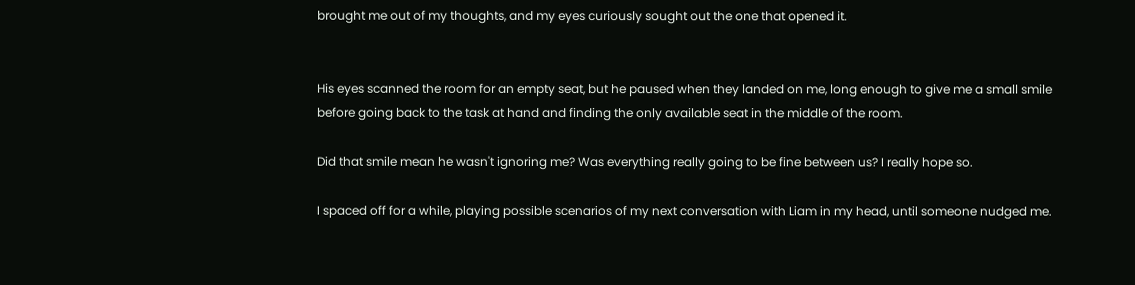brought me out of my thoughts, and my eyes curiously sought out the one that opened it.


His eyes scanned the room for an empty seat, but he paused when they landed on me, long enough to give me a small smile before going back to the task at hand and finding the only available seat in the middle of the room.

Did that smile mean he wasn't ignoring me? Was everything really going to be fine between us? I really hope so.

I spaced off for a while, playing possible scenarios of my next conversation with Liam in my head, until someone nudged me.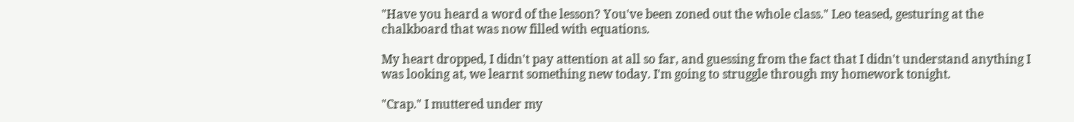"Have you heard a word of the lesson? You've been zoned out the whole class." Leo teased, gesturing at the chalkboard that was now filled with equations.

My heart dropped, I didn't pay attention at all so far, and guessing from the fact that I didn't understand anything I was looking at, we learnt something new today. I'm going to struggle through my homework tonight.

"Crap." I muttered under my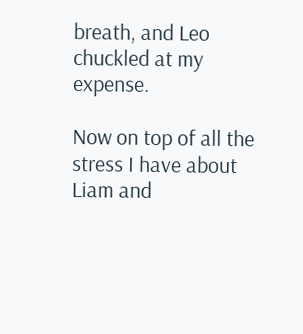breath, and Leo chuckled at my expense.

Now on top of all the stress I have about Liam and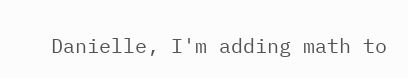Danielle, I'm adding math to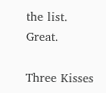the list. Great.

Three Kisses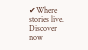✔Where stories live. Discover now